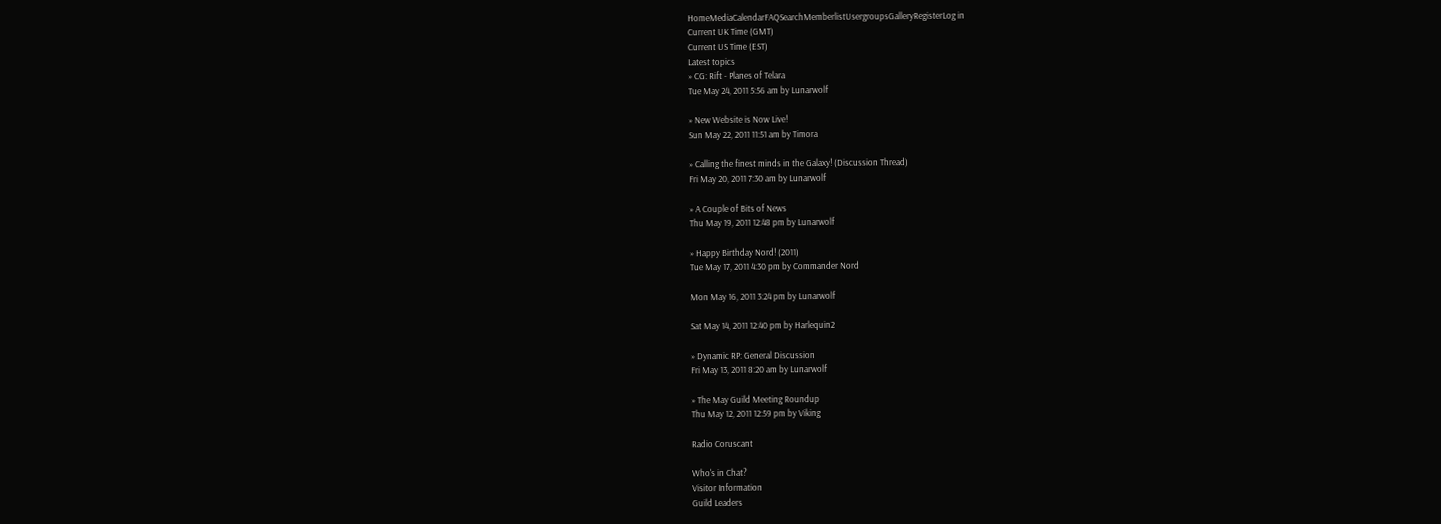HomeMediaCalendarFAQSearchMemberlistUsergroupsGalleryRegisterLog in
Current UK Time (GMT)
Current US Time (EST)
Latest topics
» CG: Rift - Planes of Telara
Tue May 24, 2011 5:56 am by Lunarwolf

» New Website is Now Live!
Sun May 22, 2011 11:51 am by Timora

» Calling the finest minds in the Galaxy! (Discussion Thread)
Fri May 20, 2011 7:30 am by Lunarwolf

» A Couple of Bits of News
Thu May 19, 2011 12:48 pm by Lunarwolf

» Happy Birthday Nord! (2011)
Tue May 17, 2011 4:30 pm by Commander Nord

Mon May 16, 2011 3:24 pm by Lunarwolf

Sat May 14, 2011 12:40 pm by Harlequin2

» Dynamic RP: General Discussion
Fri May 13, 2011 8:20 am by Lunarwolf

» The May Guild Meeting Roundup
Thu May 12, 2011 12:59 pm by Viking

Radio Coruscant

Who's in Chat?
Visitor Information
Guild Leaders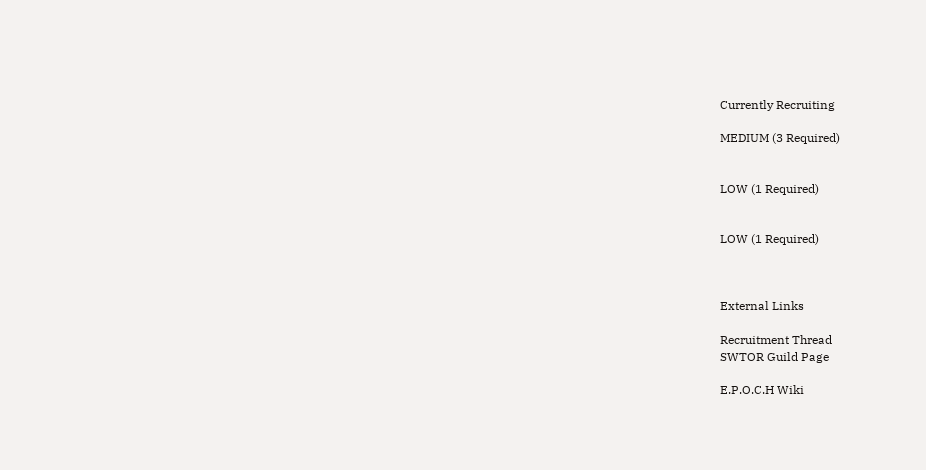Currently Recruiting

MEDIUM (3 Required)


LOW (1 Required)


LOW (1 Required)



External Links

Recruitment Thread
SWTOR Guild Page

E.P.O.C.H Wiki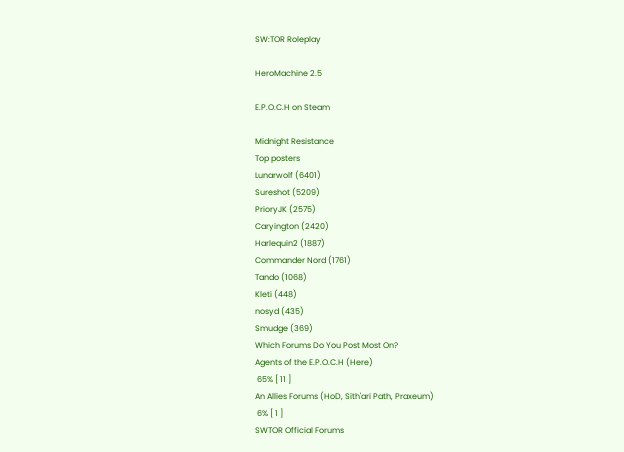SW:TOR Roleplay

HeroMachine 2.5

E.P.O.C.H on Steam

Midnight Resistance
Top posters
Lunarwolf (6401)
Sureshot (5209)
PrioryJK (2575)
Caryington (2420)
Harlequin2 (1887)
Commander Nord (1761)
Tando (1068)
Kleti (448)
nosyd (435)
Smudge (369)
Which Forums Do You Post Most On?
Agents of the E.P.O.C.H (Here)
 65% [ 11 ]
An Allies Forums (HoD, Sith'ari Path, Praxeum)
 6% [ 1 ]
SWTOR Official Forums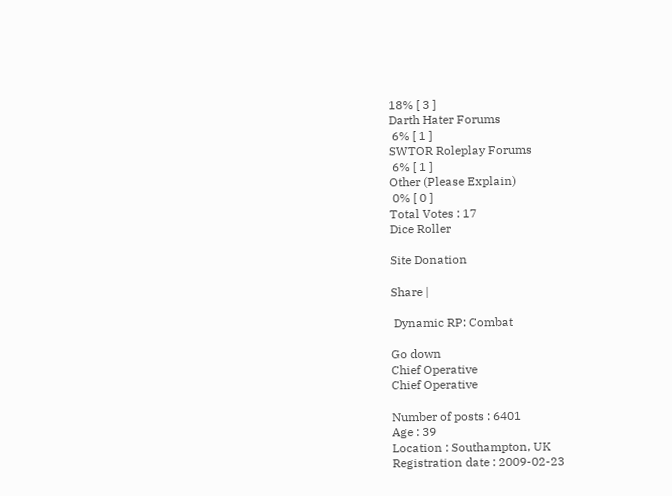18% [ 3 ]
Darth Hater Forums
 6% [ 1 ]
SWTOR Roleplay Forums
 6% [ 1 ]
Other (Please Explain)
 0% [ 0 ]
Total Votes : 17
Dice Roller

Site Donation

Share |

 Dynamic RP: Combat

Go down
Chief Operative
Chief Operative

Number of posts : 6401
Age : 39
Location : Southampton, UK
Registration date : 2009-02-23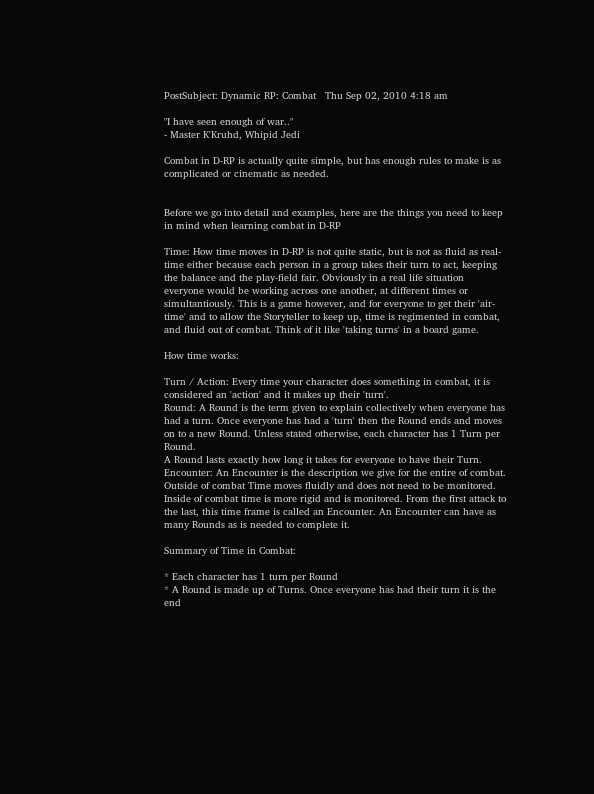PostSubject: Dynamic RP: Combat   Thu Sep 02, 2010 4:18 am

"I have seen enough of war.."
- Master K'Kruhd, Whipid Jedi

Combat in D-RP is actually quite simple, but has enough rules to make is as complicated or cinematic as needed.


Before we go into detail and examples, here are the things you need to keep in mind when learning combat in D-RP

Time: How time moves in D-RP is not quite static, but is not as fluid as real-time either because each person in a group takes their turn to act, keeping the balance and the play-field fair. Obviously in a real life situation everyone would be working across one another, at different times or simultantiously. This is a game however, and for everyone to get their 'air-time' and to allow the Storyteller to keep up, time is regimented in combat, and fluid out of combat. Think of it like 'taking turns' in a board game.

How time works:

Turn / Action: Every time your character does something in combat, it is considered an 'action' and it makes up their 'turn'.
Round: A Round is the term given to explain collectively when everyone has had a turn. Once everyone has had a 'turn' then the Round ends and moves on to a new Round. Unless stated otherwise, each character has 1 Turn per Round.
A Round lasts exactly how long it takes for everyone to have their Turn.
Encounter: An Encounter is the description we give for the entire of combat. Outside of combat Time moves fluidly and does not need to be monitored. Inside of combat time is more rigid and is monitored. From the first attack to the last, this time frame is called an Encounter. An Encounter can have as many Rounds as is needed to complete it.

Summary of Time in Combat:

* Each character has 1 turn per Round
* A Round is made up of Turns. Once everyone has had their turn it is the end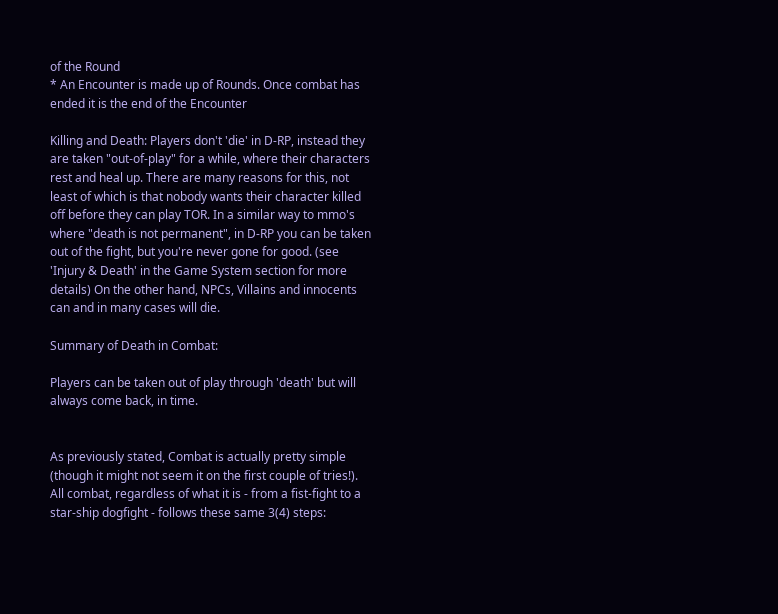of the Round
* An Encounter is made up of Rounds. Once combat has ended it is the end of the Encounter

Killing and Death: Players don't 'die' in D-RP, instead they are taken "out-of-play" for a while, where their characters rest and heal up. There are many reasons for this, not least of which is that nobody wants their character killed off before they can play TOR. In a similar way to mmo's where "death is not permanent", in D-RP you can be taken out of the fight, but you're never gone for good. (see 'Injury & Death' in the Game System section for more details) On the other hand, NPCs, Villains and innocents can and in many cases will die.

Summary of Death in Combat:

Players can be taken out of play through 'death' but will always come back, in time.


As previously stated, Combat is actually pretty simple (though it might not seem it on the first couple of tries!). All combat, regardless of what it is - from a fist-fight to a star-ship dogfight - follows these same 3(4) steps: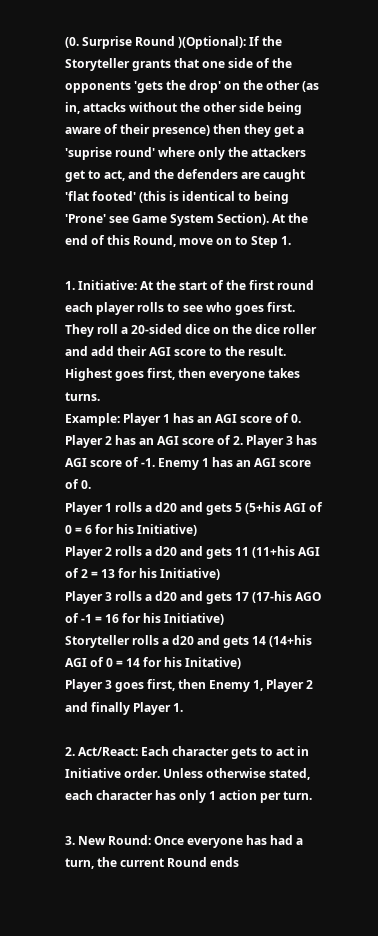(0. Surprise Round )(Optional): If the Storyteller grants that one side of the opponents 'gets the drop' on the other (as in, attacks without the other side being aware of their presence) then they get a 'suprise round' where only the attackers get to act, and the defenders are caught 'flat footed' (this is identical to being 'Prone' see Game System Section). At the end of this Round, move on to Step 1.

1. Initiative: At the start of the first round each player rolls to see who goes first. They roll a 20-sided dice on the dice roller and add their AGI score to the result. Highest goes first, then everyone takes turns.
Example: Player 1 has an AGI score of 0. Player 2 has an AGI score of 2. Player 3 has AGI score of -1. Enemy 1 has an AGI score of 0.
Player 1 rolls a d20 and gets 5 (5+his AGI of 0 = 6 for his Initiative)
Player 2 rolls a d20 and gets 11 (11+his AGI of 2 = 13 for his Initiative)
Player 3 rolls a d20 and gets 17 (17-his AGO of -1 = 16 for his Initiative)
Storyteller rolls a d20 and gets 14 (14+his AGI of 0 = 14 for his Initative)
Player 3 goes first, then Enemy 1, Player 2 and finally Player 1.

2. Act/React: Each character gets to act in Initiative order. Unless otherwise stated, each character has only 1 action per turn.

3. New Round: Once everyone has had a turn, the current Round ends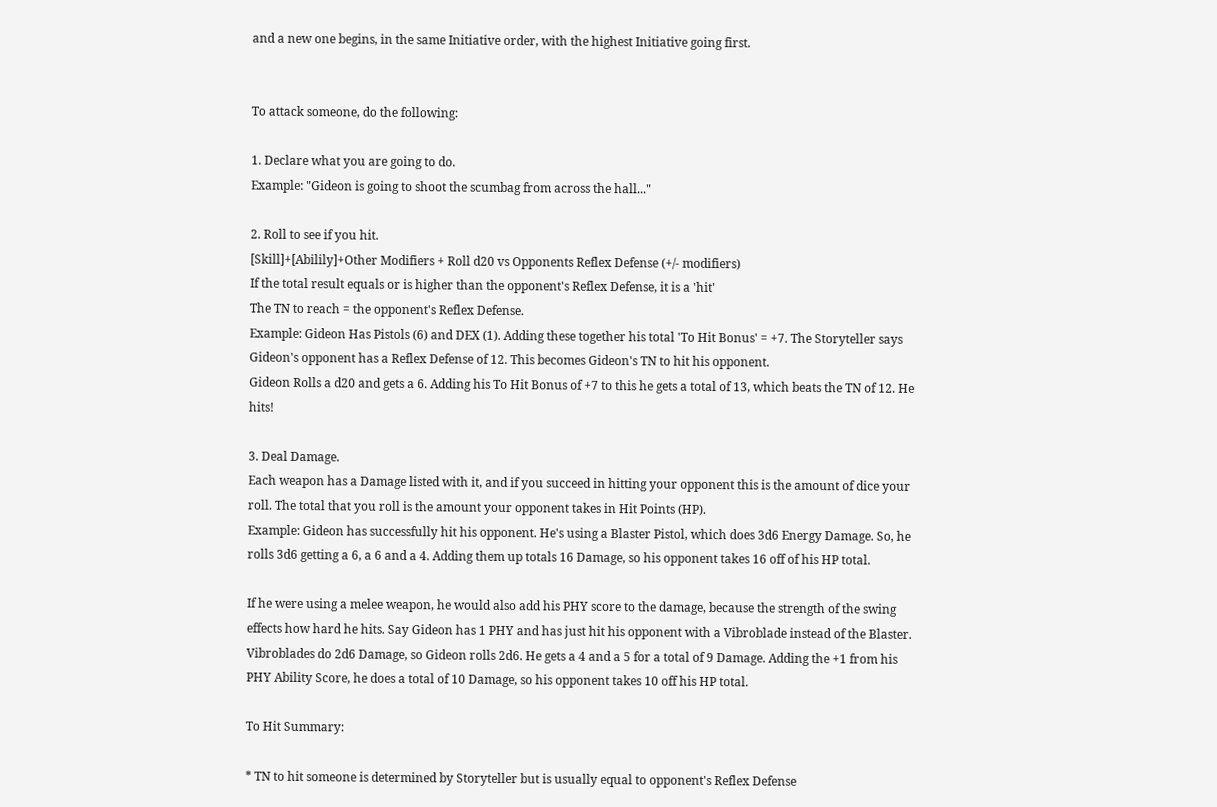and a new one begins, in the same Initiative order, with the highest Initiative going first.


To attack someone, do the following:

1. Declare what you are going to do.
Example: "Gideon is going to shoot the scumbag from across the hall..."

2. Roll to see if you hit.
[Skill]+[Abilily]+Other Modifiers + Roll d20 vs Opponents Reflex Defense (+/- modifiers)
If the total result equals or is higher than the opponent's Reflex Defense, it is a 'hit'
The TN to reach = the opponent's Reflex Defense.
Example: Gideon Has Pistols (6) and DEX (1). Adding these together his total 'To Hit Bonus' = +7. The Storyteller says Gideon's opponent has a Reflex Defense of 12. This becomes Gideon's TN to hit his opponent.
Gideon Rolls a d20 and gets a 6. Adding his To Hit Bonus of +7 to this he gets a total of 13, which beats the TN of 12. He hits!

3. Deal Damage.
Each weapon has a Damage listed with it, and if you succeed in hitting your opponent this is the amount of dice your roll. The total that you roll is the amount your opponent takes in Hit Points (HP).
Example: Gideon has successfully hit his opponent. He's using a Blaster Pistol, which does 3d6 Energy Damage. So, he rolls 3d6 getting a 6, a 6 and a 4. Adding them up totals 16 Damage, so his opponent takes 16 off of his HP total.

If he were using a melee weapon, he would also add his PHY score to the damage, because the strength of the swing effects how hard he hits. Say Gideon has 1 PHY and has just hit his opponent with a Vibroblade instead of the Blaster. Vibroblades do 2d6 Damage, so Gideon rolls 2d6. He gets a 4 and a 5 for a total of 9 Damage. Adding the +1 from his PHY Ability Score, he does a total of 10 Damage, so his opponent takes 10 off his HP total.

To Hit Summary:

* TN to hit someone is determined by Storyteller but is usually equal to opponent's Reflex Defense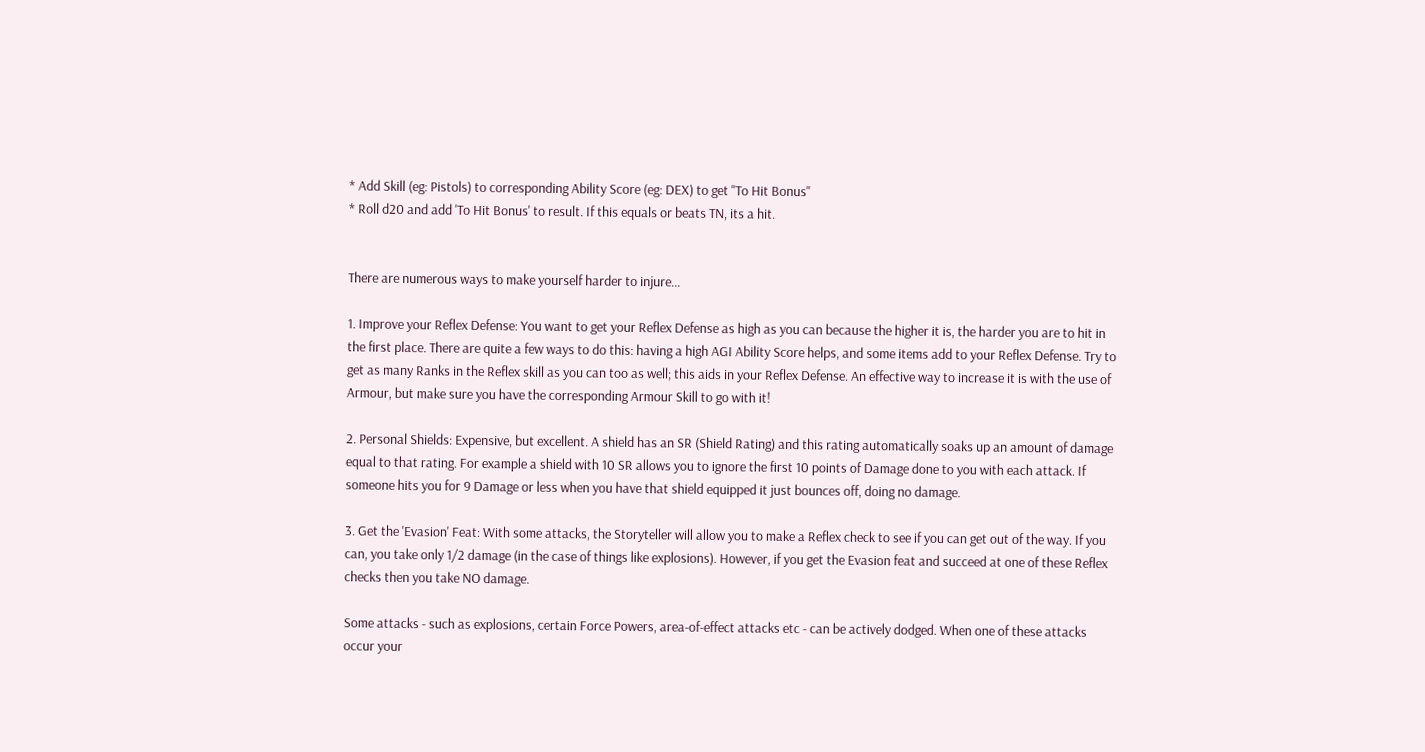* Add Skill (eg: Pistols) to corresponding Ability Score (eg: DEX) to get "To Hit Bonus"
* Roll d20 and add 'To Hit Bonus' to result. If this equals or beats TN, its a hit.


There are numerous ways to make yourself harder to injure...

1. Improve your Reflex Defense: You want to get your Reflex Defense as high as you can because the higher it is, the harder you are to hit in the first place. There are quite a few ways to do this: having a high AGI Ability Score helps, and some items add to your Reflex Defense. Try to get as many Ranks in the Reflex skill as you can too as well; this aids in your Reflex Defense. An effective way to increase it is with the use of Armour, but make sure you have the corresponding Armour Skill to go with it!

2. Personal Shields: Expensive, but excellent. A shield has an SR (Shield Rating) and this rating automatically soaks up an amount of damage equal to that rating. For example a shield with 10 SR allows you to ignore the first 10 points of Damage done to you with each attack. If someone hits you for 9 Damage or less when you have that shield equipped it just bounces off, doing no damage.

3. Get the 'Evasion' Feat: With some attacks, the Storyteller will allow you to make a Reflex check to see if you can get out of the way. If you can, you take only 1/2 damage (in the case of things like explosions). However, if you get the Evasion feat and succeed at one of these Reflex checks then you take NO damage.

Some attacks - such as explosions, certain Force Powers, area-of-effect attacks etc - can be actively dodged. When one of these attacks occur your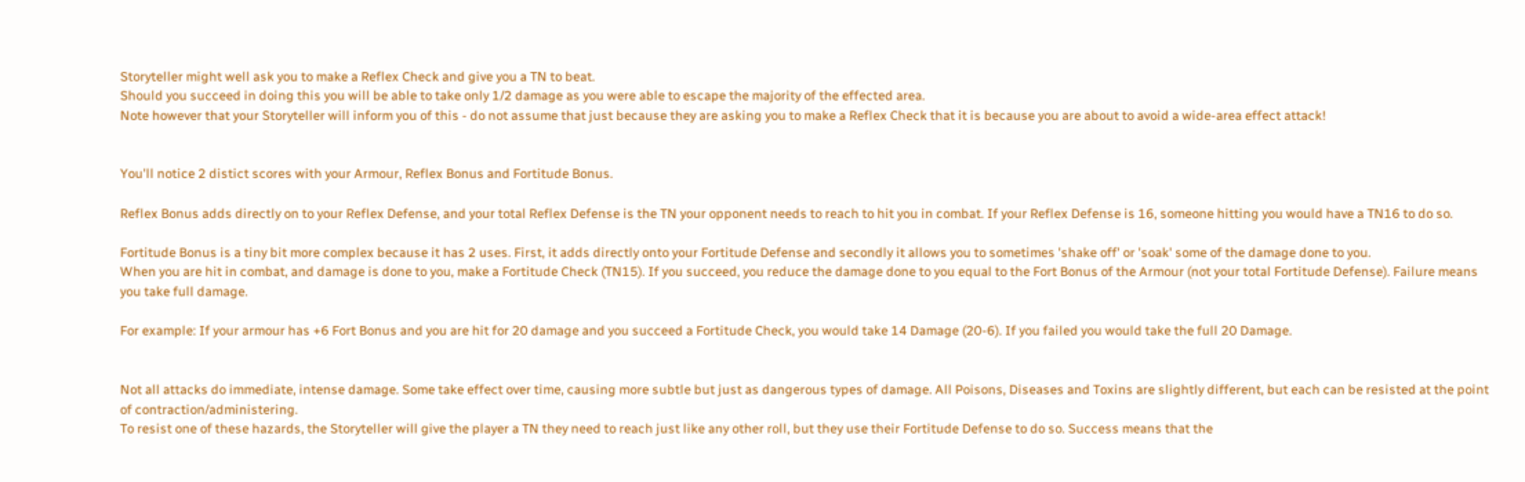Storyteller might well ask you to make a Reflex Check and give you a TN to beat.
Should you succeed in doing this you will be able to take only 1/2 damage as you were able to escape the majority of the effected area.
Note however that your Storyteller will inform you of this - do not assume that just because they are asking you to make a Reflex Check that it is because you are about to avoid a wide-area effect attack!


You'll notice 2 distict scores with your Armour, Reflex Bonus and Fortitude Bonus.

Reflex Bonus adds directly on to your Reflex Defense, and your total Reflex Defense is the TN your opponent needs to reach to hit you in combat. If your Reflex Defense is 16, someone hitting you would have a TN16 to do so.

Fortitude Bonus is a tiny bit more complex because it has 2 uses. First, it adds directly onto your Fortitude Defense and secondly it allows you to sometimes 'shake off' or 'soak' some of the damage done to you.
When you are hit in combat, and damage is done to you, make a Fortitude Check (TN15). If you succeed, you reduce the damage done to you equal to the Fort Bonus of the Armour (not your total Fortitude Defense). Failure means you take full damage.

For example: If your armour has +6 Fort Bonus and you are hit for 20 damage and you succeed a Fortitude Check, you would take 14 Damage (20-6). If you failed you would take the full 20 Damage.


Not all attacks do immediate, intense damage. Some take effect over time, causing more subtle but just as dangerous types of damage. All Poisons, Diseases and Toxins are slightly different, but each can be resisted at the point of contraction/administering.
To resist one of these hazards, the Storyteller will give the player a TN they need to reach just like any other roll, but they use their Fortitude Defense to do so. Success means that the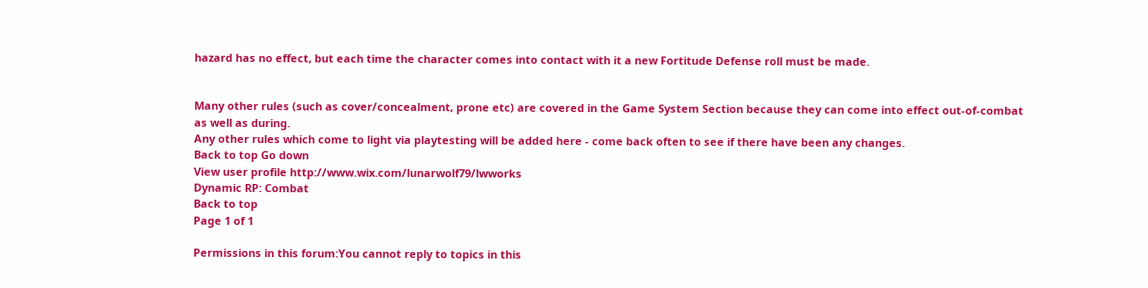hazard has no effect, but each time the character comes into contact with it a new Fortitude Defense roll must be made.


Many other rules (such as cover/concealment, prone etc) are covered in the Game System Section because they can come into effect out-of-combat as well as during.
Any other rules which come to light via playtesting will be added here - come back often to see if there have been any changes.
Back to top Go down
View user profile http://www.wix.com/lunarwolf79/lwworks
Dynamic RP: Combat
Back to top
Page 1 of 1

Permissions in this forum:You cannot reply to topics in this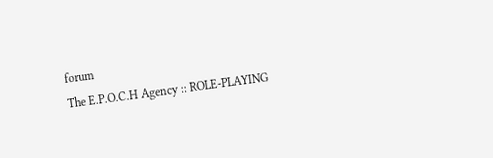forum
The E.P.O.C.H Agency :: ROLE-PLAYING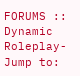FORUMS :: Dynamic Roleplay-
Jump to: